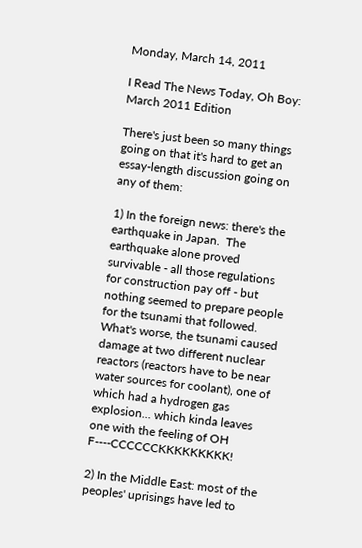Monday, March 14, 2011

I Read The News Today, Oh Boy: March 2011 Edition

There's just been so many things going on that it's hard to get an essay-length discussion going on any of them:

1) In the foreign news: there's the earthquake in Japan.  The earthquake alone proved survivable - all those regulations for construction pay off - but nothing seemed to prepare people for the tsunami that followed.  What's worse, the tsunami caused damage at two different nuclear reactors (reactors have to be near water sources for coolant), one of which had a hydrogen gas explosion... which kinda leaves one with the feeling of OH F----CCCCCCKKKKKKKKK!

2) In the Middle East: most of the peoples' uprisings have led to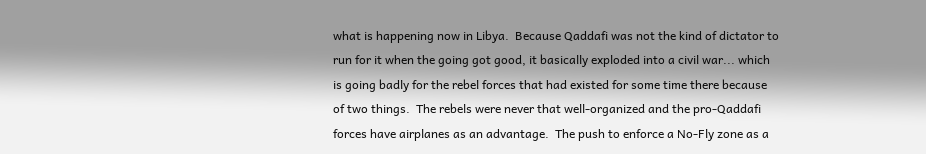what is happening now in Libya.  Because Qaddafi was not the kind of dictator to run for it when the going got good, it basically exploded into a civil war... which is going badly for the rebel forces that had existed for some time there because of two things.  The rebels were never that well-organized and the pro-Qaddafi forces have airplanes as an advantage.  The push to enforce a No-Fly zone as a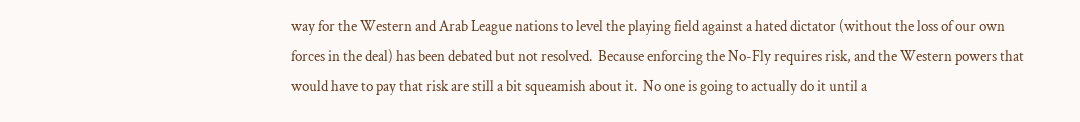way for the Western and Arab League nations to level the playing field against a hated dictator (without the loss of our own forces in the deal) has been debated but not resolved.  Because enforcing the No-Fly requires risk, and the Western powers that would have to pay that risk are still a bit squeamish about it.  No one is going to actually do it until a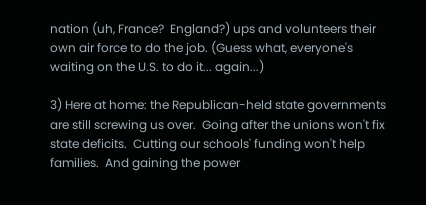nation (uh, France?  England?) ups and volunteers their own air force to do the job. (Guess what, everyone's waiting on the U.S. to do it... again...)

3) Here at home: the Republican-held state governments are still screwing us over.  Going after the unions won't fix state deficits.  Cutting our schools' funding won't help families.  And gaining the power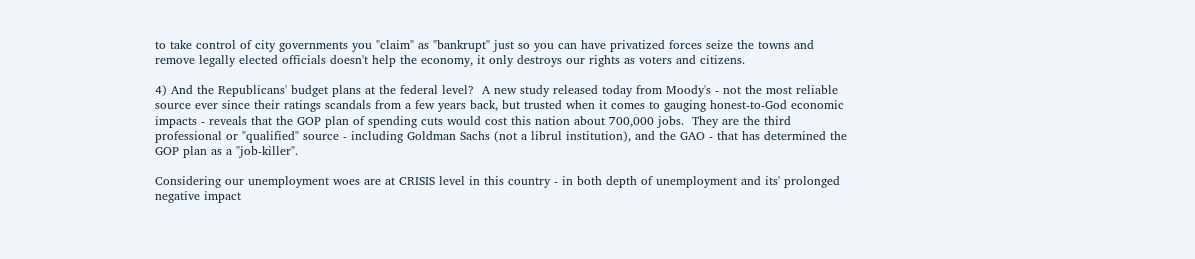to take control of city governments you "claim" as "bankrupt" just so you can have privatized forces seize the towns and remove legally elected officials doesn't help the economy, it only destroys our rights as voters and citizens.

4) And the Republicans' budget plans at the federal level?  A new study released today from Moody's - not the most reliable source ever since their ratings scandals from a few years back, but trusted when it comes to gauging honest-to-God economic impacts - reveals that the GOP plan of spending cuts would cost this nation about 700,000 jobs.  They are the third professional or "qualified" source - including Goldman Sachs (not a librul institution), and the GAO - that has determined the GOP plan as a "job-killer".

Considering our unemployment woes are at CRISIS level in this country - in both depth of unemployment and its' prolonged negative impact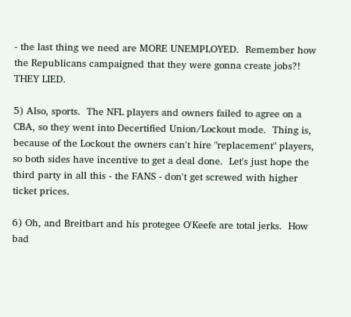- the last thing we need are MORE UNEMPLOYED.  Remember how the Republicans campaigned that they were gonna create jobs?!  THEY LIED.

5) Also, sports.  The NFL players and owners failed to agree on a CBA, so they went into Decertified Union/Lockout mode.  Thing is, because of the Lockout the owners can't hire "replacement" players, so both sides have incentive to get a deal done.  Let's just hope the third party in all this - the FANS - don't get screwed with higher ticket prices.

6) Oh, and Breitbart and his protegee O'Keefe are total jerks.  How bad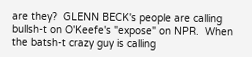are they?  GLENN BECK's people are calling bullsh-t on O'Keefe's "expose" on NPR.  When the batsh-t crazy guy is calling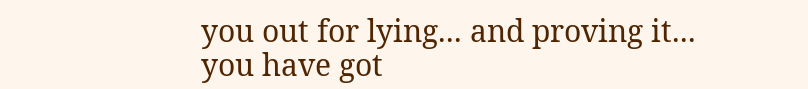you out for lying... and proving it... you have got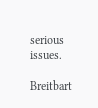serious issues.

Breitbart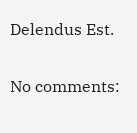Delendus Est.

No comments: